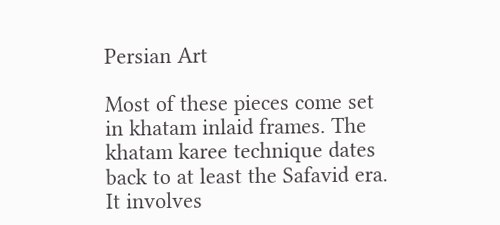Persian Art

Most of these pieces come set in khatam inlaid frames. The khatam karee technique dates back to at least the Safavid era. It involves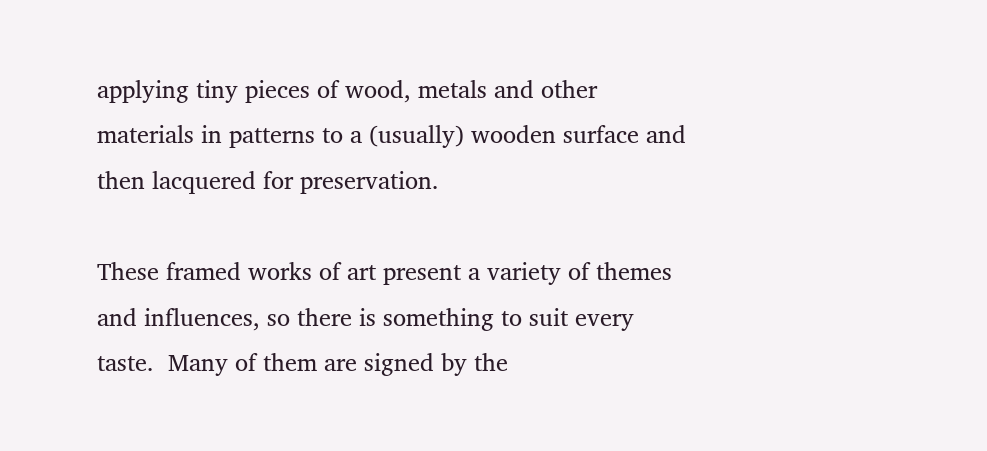applying tiny pieces of wood, metals and other materials in patterns to a (usually) wooden surface and then lacquered for preservation.

These framed works of art present a variety of themes and influences, so there is something to suit every taste.  Many of them are signed by the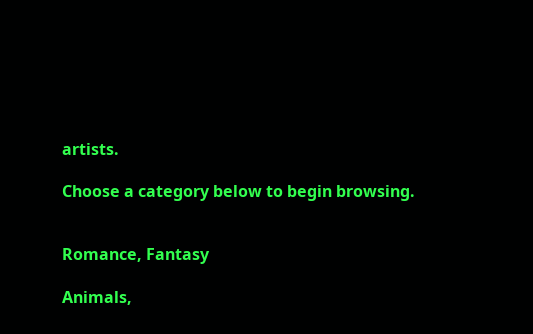artists.

Choose a category below to begin browsing.


Romance, Fantasy

Animals,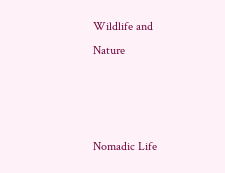Wildlife and Nature



Nomadic Life